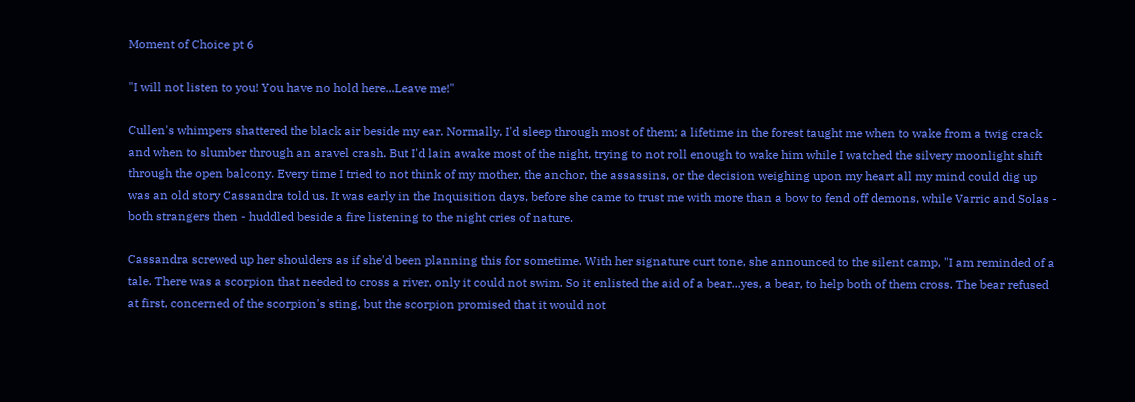Moment of Choice pt 6

"I will not listen to you! You have no hold here...Leave me!"

Cullen's whimpers shattered the black air beside my ear. Normally, I'd sleep through most of them; a lifetime in the forest taught me when to wake from a twig crack and when to slumber through an aravel crash. But I'd lain awake most of the night, trying to not roll enough to wake him while I watched the silvery moonlight shift through the open balcony. Every time I tried to not think of my mother, the anchor, the assassins, or the decision weighing upon my heart all my mind could dig up was an old story Cassandra told us. It was early in the Inquisition days, before she came to trust me with more than a bow to fend off demons, while Varric and Solas - both strangers then - huddled beside a fire listening to the night cries of nature.

Cassandra screwed up her shoulders as if she'd been planning this for sometime. With her signature curt tone, she announced to the silent camp, "I am reminded of a tale. There was a scorpion that needed to cross a river, only it could not swim. So it enlisted the aid of a bear...yes, a bear, to help both of them cross. The bear refused at first, concerned of the scorpion's sting, but the scorpion promised that it would not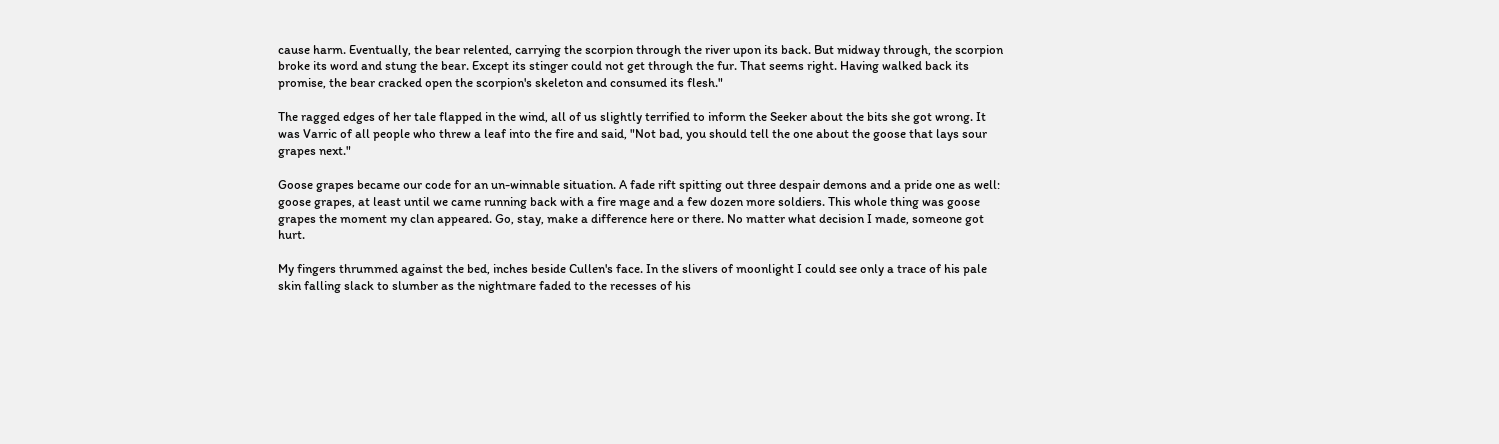cause harm. Eventually, the bear relented, carrying the scorpion through the river upon its back. But midway through, the scorpion broke its word and stung the bear. Except its stinger could not get through the fur. That seems right. Having walked back its promise, the bear cracked open the scorpion's skeleton and consumed its flesh."

The ragged edges of her tale flapped in the wind, all of us slightly terrified to inform the Seeker about the bits she got wrong. It was Varric of all people who threw a leaf into the fire and said, "Not bad, you should tell the one about the goose that lays sour grapes next."

Goose grapes became our code for an un-winnable situation. A fade rift spitting out three despair demons and a pride one as well: goose grapes, at least until we came running back with a fire mage and a few dozen more soldiers. This whole thing was goose grapes the moment my clan appeared. Go, stay, make a difference here or there. No matter what decision I made, someone got hurt.

My fingers thrummed against the bed, inches beside Cullen's face. In the slivers of moonlight I could see only a trace of his pale skin falling slack to slumber as the nightmare faded to the recesses of his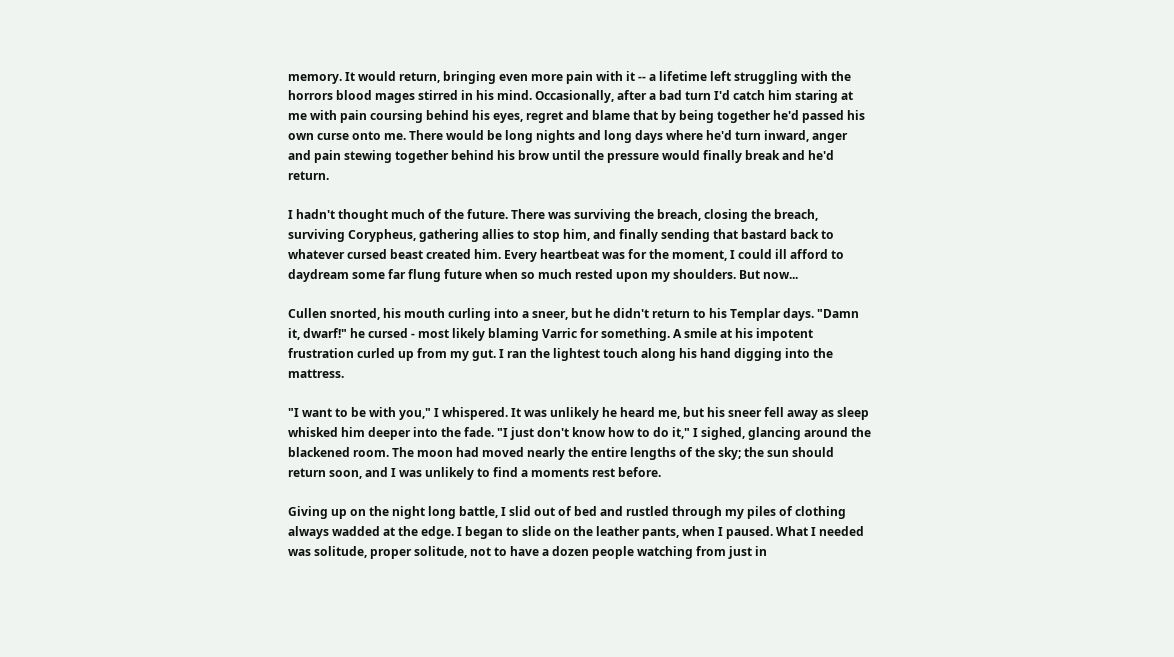memory. It would return, bringing even more pain with it -- a lifetime left struggling with the horrors blood mages stirred in his mind. Occasionally, after a bad turn I'd catch him staring at me with pain coursing behind his eyes, regret and blame that by being together he'd passed his own curse onto me. There would be long nights and long days where he'd turn inward, anger and pain stewing together behind his brow until the pressure would finally break and he'd return.

I hadn't thought much of the future. There was surviving the breach, closing the breach, surviving Corypheus, gathering allies to stop him, and finally sending that bastard back to whatever cursed beast created him. Every heartbeat was for the moment, I could ill afford to daydream some far flung future when so much rested upon my shoulders. But now...

Cullen snorted, his mouth curling into a sneer, but he didn't return to his Templar days. "Damn it, dwarf!" he cursed - most likely blaming Varric for something. A smile at his impotent frustration curled up from my gut. I ran the lightest touch along his hand digging into the mattress.

"I want to be with you," I whispered. It was unlikely he heard me, but his sneer fell away as sleep whisked him deeper into the fade. "I just don't know how to do it," I sighed, glancing around the blackened room. The moon had moved nearly the entire lengths of the sky; the sun should return soon, and I was unlikely to find a moments rest before.

Giving up on the night long battle, I slid out of bed and rustled through my piles of clothing always wadded at the edge. I began to slide on the leather pants, when I paused. What I needed was solitude, proper solitude, not to have a dozen people watching from just in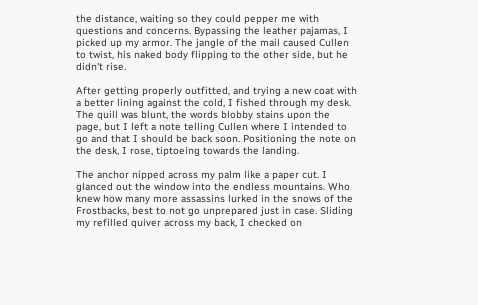the distance, waiting so they could pepper me with questions and concerns. Bypassing the leather pajamas, I picked up my armor. The jangle of the mail caused Cullen to twist, his naked body flipping to the other side, but he didn't rise.

After getting properly outfitted, and trying a new coat with a better lining against the cold, I fished through my desk. The quill was blunt, the words blobby stains upon the page, but I left a note telling Cullen where I intended to go and that I should be back soon. Positioning the note on the desk, I rose, tiptoeing towards the landing.

The anchor nipped across my palm like a paper cut. I glanced out the window into the endless mountains. Who knew how many more assassins lurked in the snows of the Frostbacks, best to not go unprepared just in case. Sliding my refilled quiver across my back, I checked on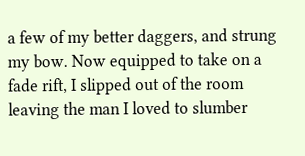a few of my better daggers, and strung my bow. Now equipped to take on a fade rift, I slipped out of the room leaving the man I loved to slumber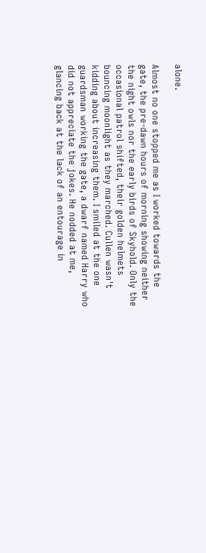alone.

Almost no one stopped me as I worked towards the gate, the pre-dawn hours of morning showing neither the night owls nor the early birds of Skyhold. Only the occasional patrol shifted, their golden helmets bouncing moonlight as they marched. Cullen wasn't kidding about increasing them. I smiled at the one guardsman working the gate, a dwarf named Harry who did not appreciate the jokes. He nodded at me, glancing back at the lack of an entourage in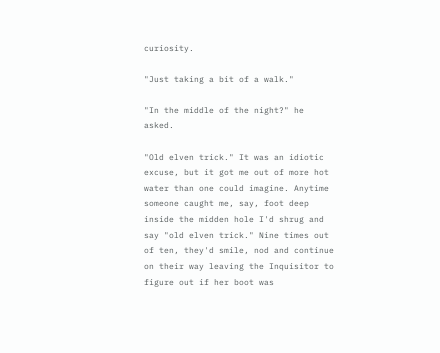curiosity.

"Just taking a bit of a walk."

"In the middle of the night?" he asked.

"Old elven trick." It was an idiotic excuse, but it got me out of more hot water than one could imagine. Anytime someone caught me, say, foot deep inside the midden hole I'd shrug and say "old elven trick." Nine times out of ten, they'd smile, nod and continue on their way leaving the Inquisitor to figure out if her boot was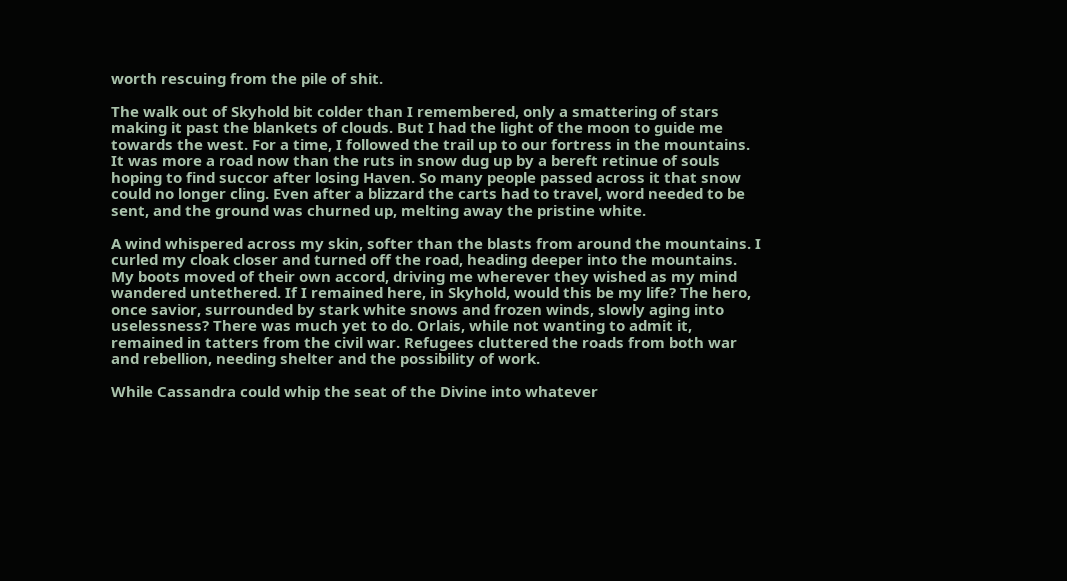worth rescuing from the pile of shit.

The walk out of Skyhold bit colder than I remembered, only a smattering of stars making it past the blankets of clouds. But I had the light of the moon to guide me towards the west. For a time, I followed the trail up to our fortress in the mountains. It was more a road now than the ruts in snow dug up by a bereft retinue of souls hoping to find succor after losing Haven. So many people passed across it that snow could no longer cling. Even after a blizzard the carts had to travel, word needed to be sent, and the ground was churned up, melting away the pristine white.

A wind whispered across my skin, softer than the blasts from around the mountains. I curled my cloak closer and turned off the road, heading deeper into the mountains. My boots moved of their own accord, driving me wherever they wished as my mind wandered untethered. If I remained here, in Skyhold, would this be my life? The hero, once savior, surrounded by stark white snows and frozen winds, slowly aging into uselessness? There was much yet to do. Orlais, while not wanting to admit it, remained in tatters from the civil war. Refugees cluttered the roads from both war and rebellion, needing shelter and the possibility of work.

While Cassandra could whip the seat of the Divine into whatever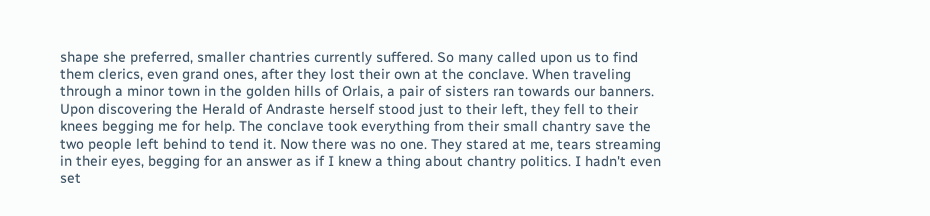shape she preferred, smaller chantries currently suffered. So many called upon us to find them clerics, even grand ones, after they lost their own at the conclave. When traveling through a minor town in the golden hills of Orlais, a pair of sisters ran towards our banners. Upon discovering the Herald of Andraste herself stood just to their left, they fell to their knees begging me for help. The conclave took everything from their small chantry save the two people left behind to tend it. Now there was no one. They stared at me, tears streaming in their eyes, begging for an answer as if I knew a thing about chantry politics. I hadn't even set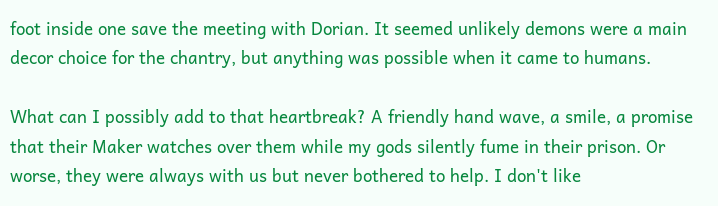foot inside one save the meeting with Dorian. It seemed unlikely demons were a main decor choice for the chantry, but anything was possible when it came to humans.

What can I possibly add to that heartbreak? A friendly hand wave, a smile, a promise that their Maker watches over them while my gods silently fume in their prison. Or worse, they were always with us but never bothered to help. I don't like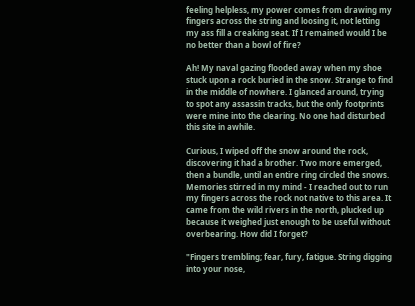feeling helpless, my power comes from drawing my fingers across the string and loosing it, not letting my ass fill a creaking seat. If I remained would I be no better than a bowl of fire?

Ah! My naval gazing flooded away when my shoe stuck upon a rock buried in the snow. Strange to find in the middle of nowhere. I glanced around, trying to spot any assassin tracks, but the only footprints were mine into the clearing. No one had disturbed this site in awhile.

Curious, I wiped off the snow around the rock, discovering it had a brother. Two more emerged, then a bundle, until an entire ring circled the snows. Memories stirred in my mind - I reached out to run my fingers across the rock not native to this area. It came from the wild rivers in the north, plucked up because it weighed just enough to be useful without overbearing. How did I forget?

"Fingers trembling; fear, fury, fatigue. String digging into your nose,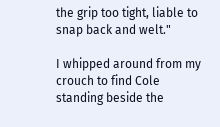the grip too tight, liable to snap back and welt."

I whipped around from my crouch to find Cole standing beside the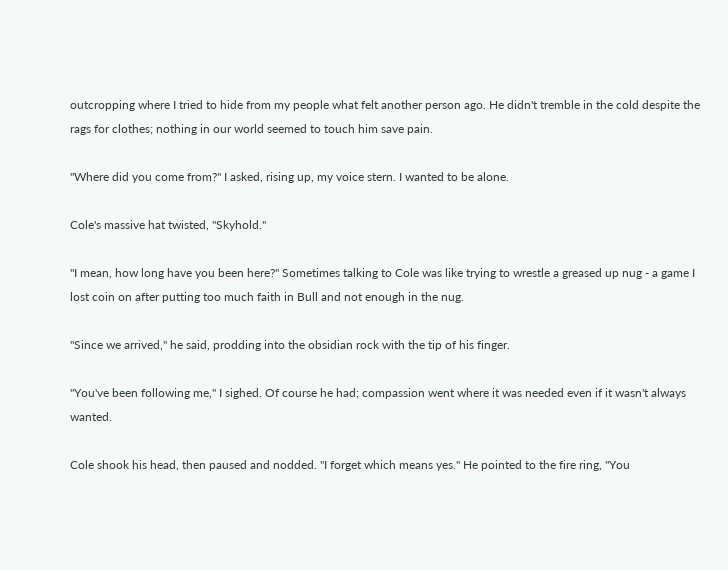outcropping where I tried to hide from my people what felt another person ago. He didn't tremble in the cold despite the rags for clothes; nothing in our world seemed to touch him save pain.

"Where did you come from?" I asked, rising up, my voice stern. I wanted to be alone.

Cole's massive hat twisted, "Skyhold."

"I mean, how long have you been here?" Sometimes talking to Cole was like trying to wrestle a greased up nug - a game I lost coin on after putting too much faith in Bull and not enough in the nug.

"Since we arrived," he said, prodding into the obsidian rock with the tip of his finger.

"You've been following me," I sighed. Of course he had; compassion went where it was needed even if it wasn't always wanted.

Cole shook his head, then paused and nodded. "I forget which means yes." He pointed to the fire ring, "You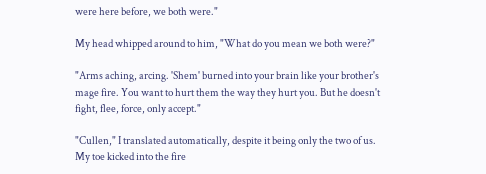were here before, we both were."

My head whipped around to him, "What do you mean we both were?"

"Arms aching, arcing. 'Shem' burned into your brain like your brother's mage fire. You want to hurt them the way they hurt you. But he doesn't fight, flee, force, only accept."

"Cullen," I translated automatically, despite it being only the two of us. My toe kicked into the fire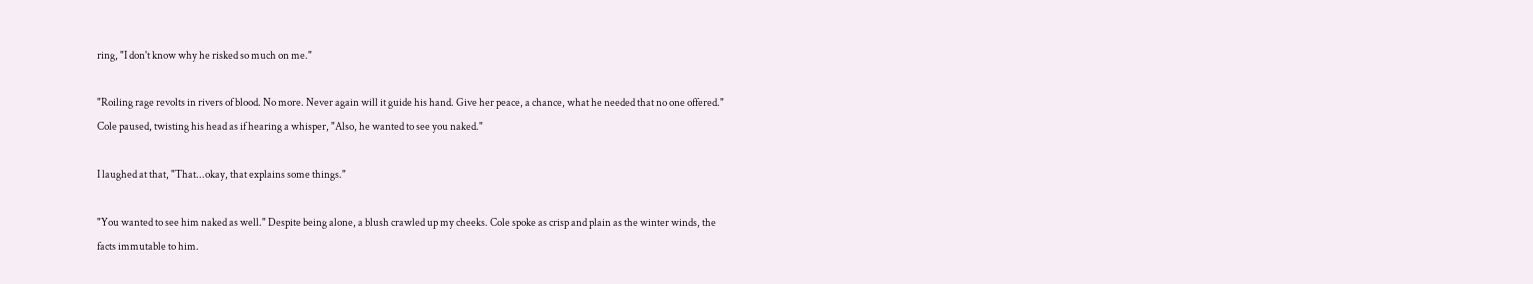ring, "I don't know why he risked so much on me."

"Roiling rage revolts in rivers of blood. No more. Never again will it guide his hand. Give her peace, a chance, what he needed that no one offered." Cole paused, twisting his head as if hearing a whisper, "Also, he wanted to see you naked."

I laughed at that, "That...okay, that explains some things."

"You wanted to see him naked as well." Despite being alone, a blush crawled up my cheeks. Cole spoke as crisp and plain as the winter winds, the facts immutable to him.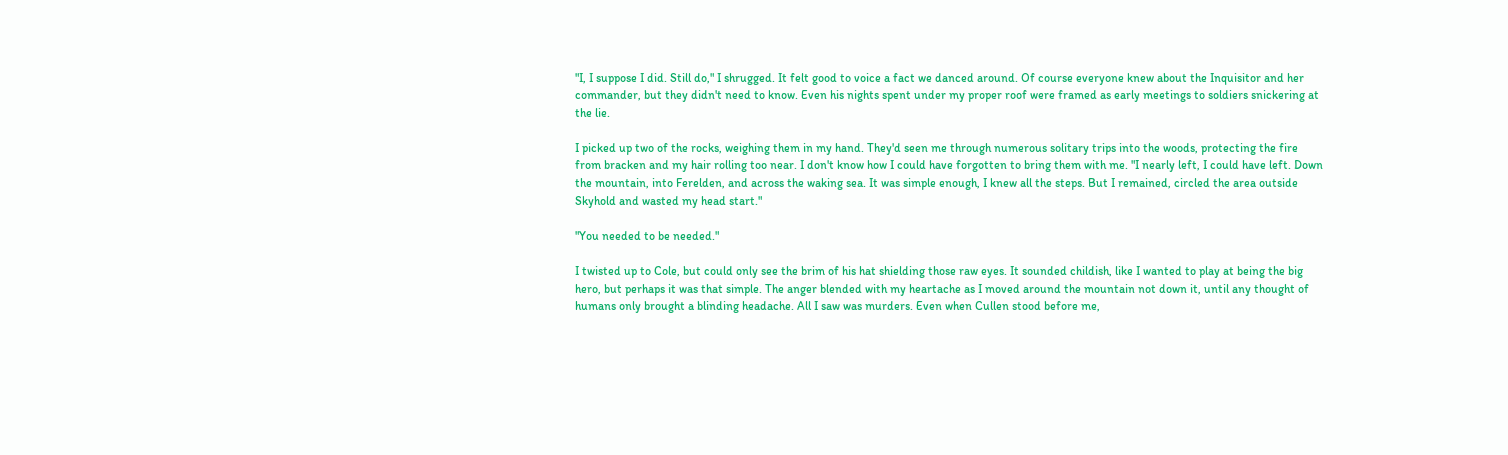"I, I suppose I did. Still do," I shrugged. It felt good to voice a fact we danced around. Of course everyone knew about the Inquisitor and her commander, but they didn't need to know. Even his nights spent under my proper roof were framed as early meetings to soldiers snickering at the lie.

I picked up two of the rocks, weighing them in my hand. They'd seen me through numerous solitary trips into the woods, protecting the fire from bracken and my hair rolling too near. I don't know how I could have forgotten to bring them with me. "I nearly left, I could have left. Down the mountain, into Ferelden, and across the waking sea. It was simple enough, I knew all the steps. But I remained, circled the area outside Skyhold and wasted my head start."

"You needed to be needed."

I twisted up to Cole, but could only see the brim of his hat shielding those raw eyes. It sounded childish, like I wanted to play at being the big hero, but perhaps it was that simple. The anger blended with my heartache as I moved around the mountain not down it, until any thought of humans only brought a blinding headache. All I saw was murders. Even when Cullen stood before me,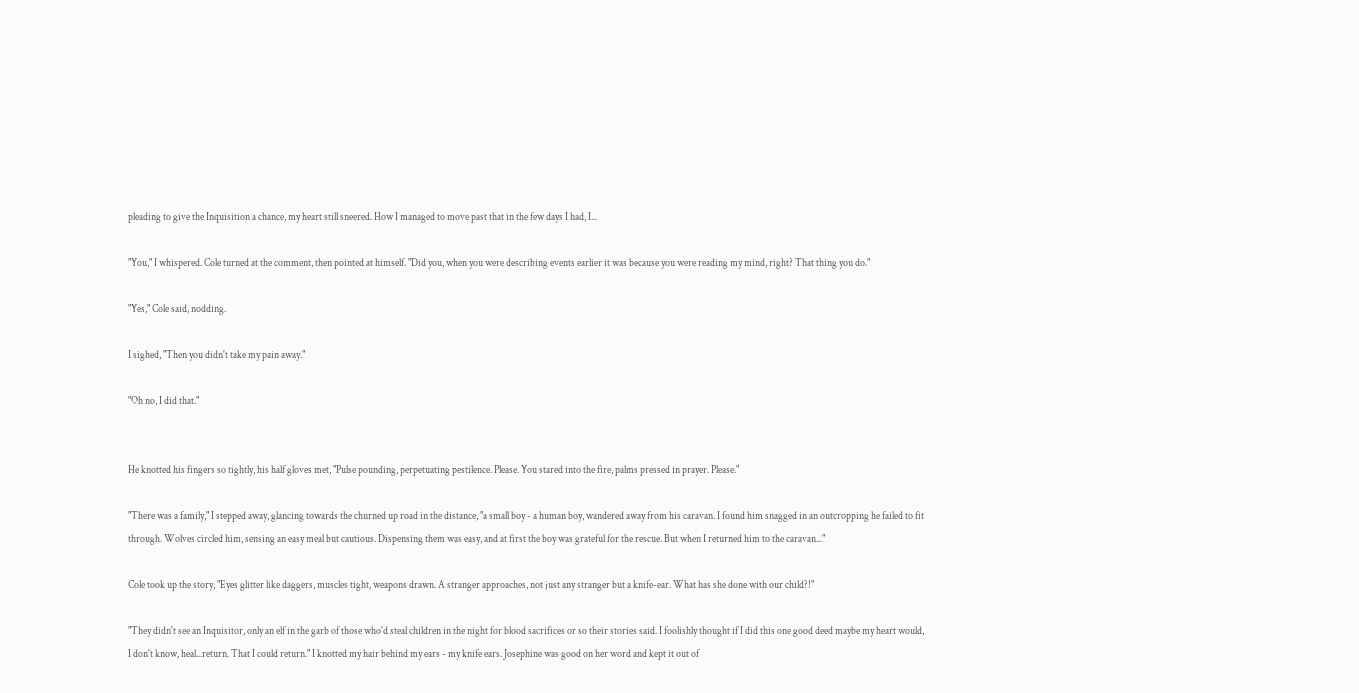pleading to give the Inquisition a chance, my heart still sneered. How I managed to move past that in the few days I had, I...

"You," I whispered. Cole turned at the comment, then pointed at himself. "Did you, when you were describing events earlier it was because you were reading my mind, right? That thing you do."

"Yes," Cole said, nodding.

I sighed, "Then you didn't take my pain away."

"Oh no, I did that."


He knotted his fingers so tightly, his half gloves met, "Pulse pounding, perpetuating pestilence. Please. You stared into the fire, palms pressed in prayer. Please."

"There was a family," I stepped away, glancing towards the churned up road in the distance, "a small boy - a human boy, wandered away from his caravan. I found him snagged in an outcropping he failed to fit through. Wolves circled him, sensing an easy meal but cautious. Dispensing them was easy, and at first the boy was grateful for the rescue. But when I returned him to the caravan..."

Cole took up the story, "Eyes glitter like daggers, muscles tight, weapons drawn. A stranger approaches, not just any stranger but a knife-ear. What has she done with our child?!"

"They didn't see an Inquisitor, only an elf in the garb of those who'd steal children in the night for blood sacrifices or so their stories said. I foolishly thought if I did this one good deed maybe my heart would, I don't know, heal...return. That I could return." I knotted my hair behind my ears - my knife ears. Josephine was good on her word and kept it out of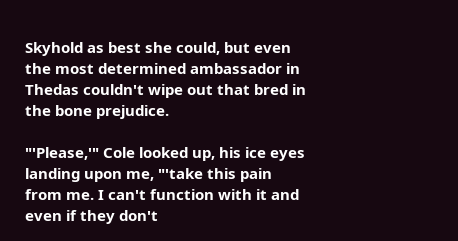Skyhold as best she could, but even the most determined ambassador in Thedas couldn't wipe out that bred in the bone prejudice.

"'Please,'" Cole looked up, his ice eyes landing upon me, "'take this pain from me. I can't function with it and even if they don't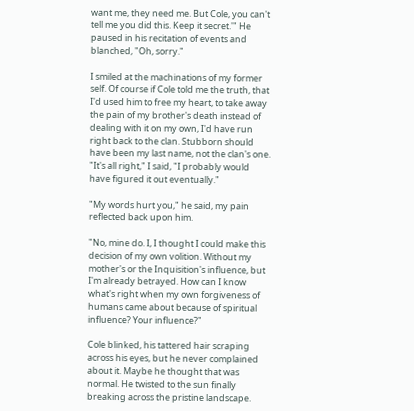want me, they need me. But Cole, you can't tell me you did this. Keep it secret.'" He paused in his recitation of events and blanched, "Oh, sorry."

I smiled at the machinations of my former self. Of course if Cole told me the truth, that I'd used him to free my heart, to take away the pain of my brother's death instead of dealing with it on my own, I'd have run right back to the clan. Stubborn should have been my last name, not the clan's one. "It's all right," I said, "I probably would have figured it out eventually."

"My words hurt you," he said, my pain reflected back upon him.

"No, mine do. I, I thought I could make this decision of my own volition. Without my mother's or the Inquisition's influence, but I'm already betrayed. How can I know what's right when my own forgiveness of humans came about because of spiritual influence? Your influence?"

Cole blinked, his tattered hair scraping across his eyes, but he never complained about it. Maybe he thought that was normal. He twisted to the sun finally breaking across the pristine landscape.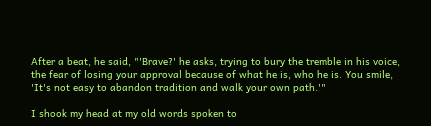After a beat, he said, "'Brave?' he asks, trying to bury the tremble in his voice, the fear of losing your approval because of what he is, who he is. You smile, 'It's not easy to abandon tradition and walk your own path.'"

I shook my head at my old words spoken to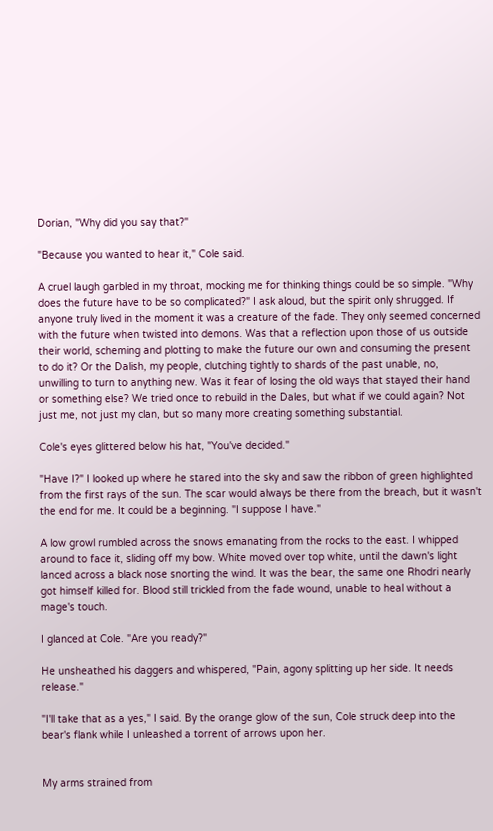Dorian, "Why did you say that?"

"Because you wanted to hear it," Cole said.

A cruel laugh garbled in my throat, mocking me for thinking things could be so simple. "Why does the future have to be so complicated?" I ask aloud, but the spirit only shrugged. If anyone truly lived in the moment it was a creature of the fade. They only seemed concerned with the future when twisted into demons. Was that a reflection upon those of us outside their world, scheming and plotting to make the future our own and consuming the present to do it? Or the Dalish, my people, clutching tightly to shards of the past unable, no, unwilling to turn to anything new. Was it fear of losing the old ways that stayed their hand or something else? We tried once to rebuild in the Dales, but what if we could again? Not just me, not just my clan, but so many more creating something substantial.

Cole's eyes glittered below his hat, "You've decided."

"Have I?" I looked up where he stared into the sky and saw the ribbon of green highlighted from the first rays of the sun. The scar would always be there from the breach, but it wasn't the end for me. It could be a beginning. "I suppose I have."

A low growl rumbled across the snows emanating from the rocks to the east. I whipped around to face it, sliding off my bow. White moved over top white, until the dawn's light lanced across a black nose snorting the wind. It was the bear, the same one Rhodri nearly got himself killed for. Blood still trickled from the fade wound, unable to heal without a mage's touch.

I glanced at Cole. "Are you ready?"

He unsheathed his daggers and whispered, "Pain, agony splitting up her side. It needs release."

"I'll take that as a yes," I said. By the orange glow of the sun, Cole struck deep into the bear's flank while I unleashed a torrent of arrows upon her.


My arms strained from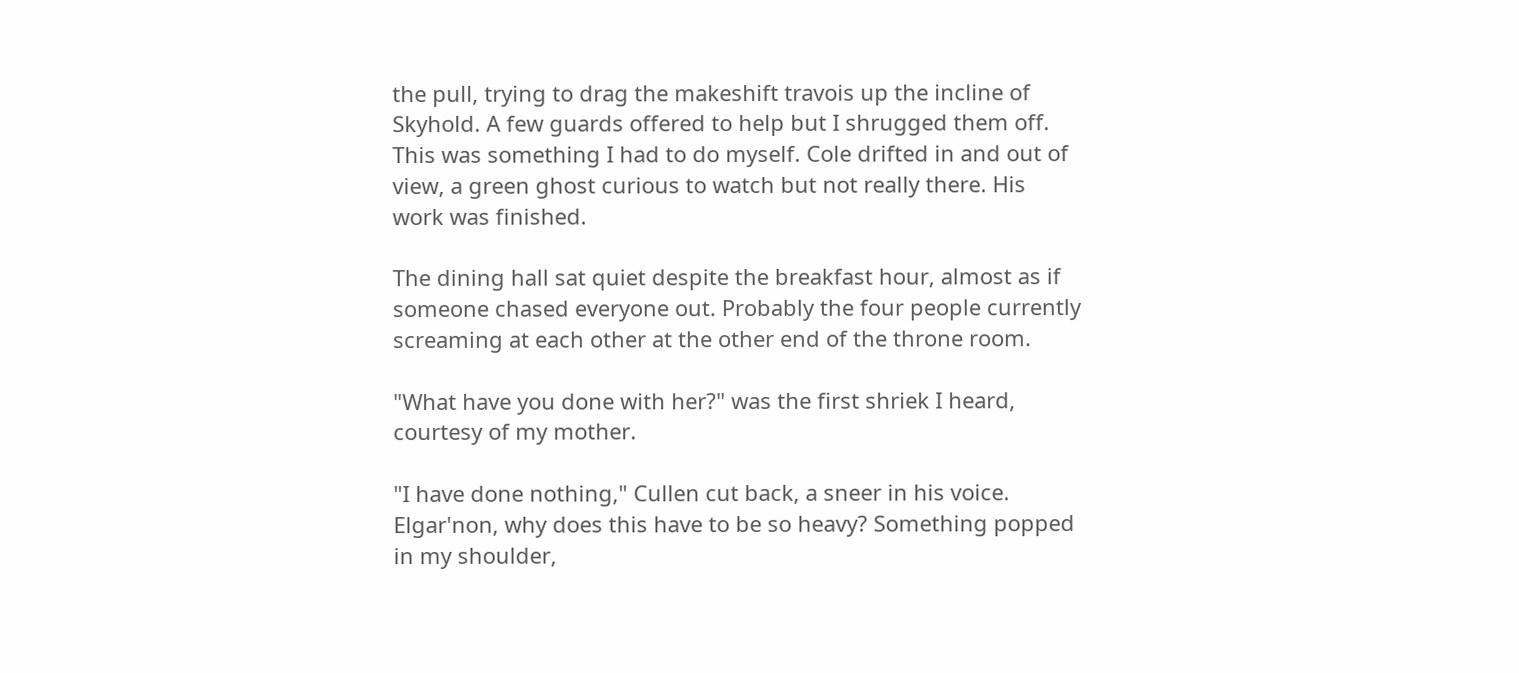the pull, trying to drag the makeshift travois up the incline of Skyhold. A few guards offered to help but I shrugged them off. This was something I had to do myself. Cole drifted in and out of view, a green ghost curious to watch but not really there. His work was finished.

The dining hall sat quiet despite the breakfast hour, almost as if someone chased everyone out. Probably the four people currently screaming at each other at the other end of the throne room.

"What have you done with her?" was the first shriek I heard, courtesy of my mother.

"I have done nothing," Cullen cut back, a sneer in his voice. Elgar'non, why does this have to be so heavy? Something popped in my shoulder,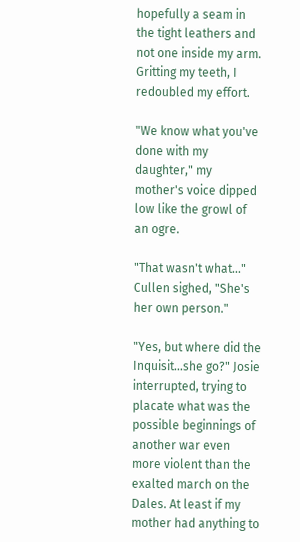hopefully a seam in the tight leathers and not one inside my arm. Gritting my teeth, I redoubled my effort.

"We know what you've done with my daughter," my mother's voice dipped low like the growl of an ogre.

"That wasn't what..." Cullen sighed, "She's her own person."

"Yes, but where did the Inquisit...she go?" Josie interrupted, trying to placate what was the possible beginnings of another war even more violent than the exalted march on the Dales. At least if my mother had anything to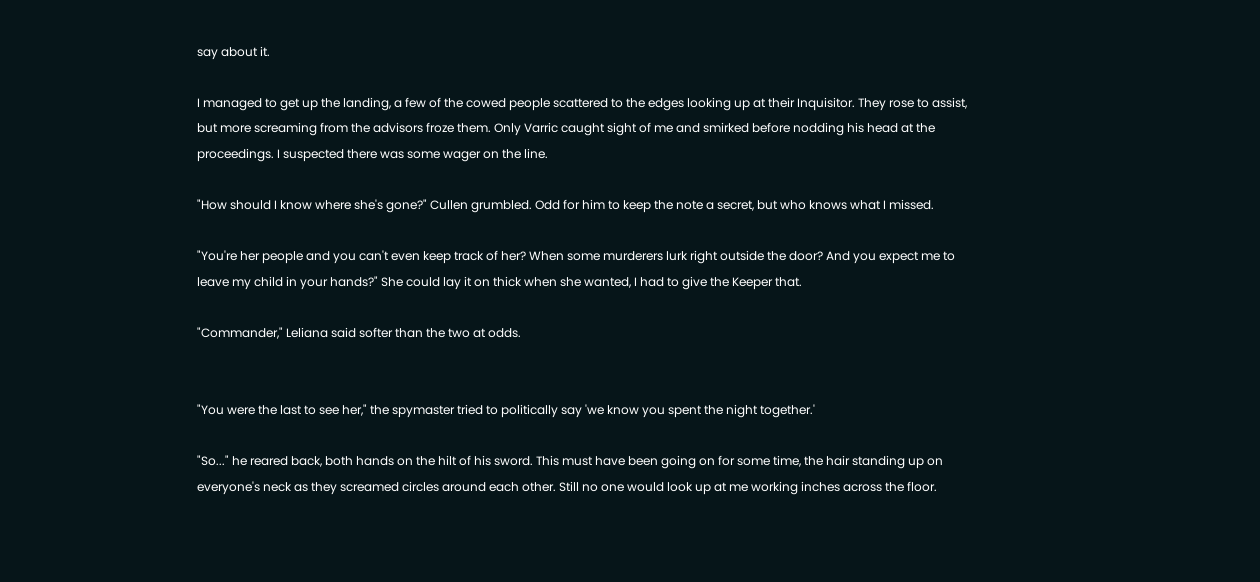say about it.

I managed to get up the landing, a few of the cowed people scattered to the edges looking up at their Inquisitor. They rose to assist, but more screaming from the advisors froze them. Only Varric caught sight of me and smirked before nodding his head at the proceedings. I suspected there was some wager on the line.

"How should I know where she's gone?" Cullen grumbled. Odd for him to keep the note a secret, but who knows what I missed.

"You're her people and you can't even keep track of her? When some murderers lurk right outside the door? And you expect me to leave my child in your hands?" She could lay it on thick when she wanted, I had to give the Keeper that.

"Commander," Leliana said softer than the two at odds.


"You were the last to see her," the spymaster tried to politically say 'we know you spent the night together.'

"So..." he reared back, both hands on the hilt of his sword. This must have been going on for some time, the hair standing up on everyone's neck as they screamed circles around each other. Still no one would look up at me working inches across the floor.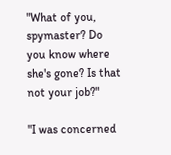"What of you, spymaster? Do you know where she's gone? Is that not your job?"

"I was concerned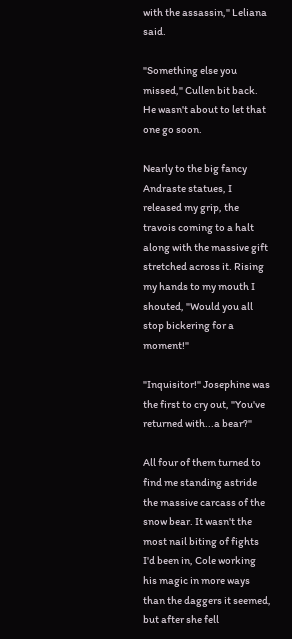with the assassin," Leliana said.

"Something else you missed," Cullen bit back. He wasn't about to let that one go soon.

Nearly to the big fancy Andraste statues, I released my grip, the travois coming to a halt along with the massive gift stretched across it. Rising my hands to my mouth I shouted, "Would you all stop bickering for a moment!"

"Inquisitor!" Josephine was the first to cry out, "You've returned with...a bear?"

All four of them turned to find me standing astride the massive carcass of the snow bear. It wasn't the most nail biting of fights I'd been in, Cole working his magic in more ways than the daggers it seemed, but after she fell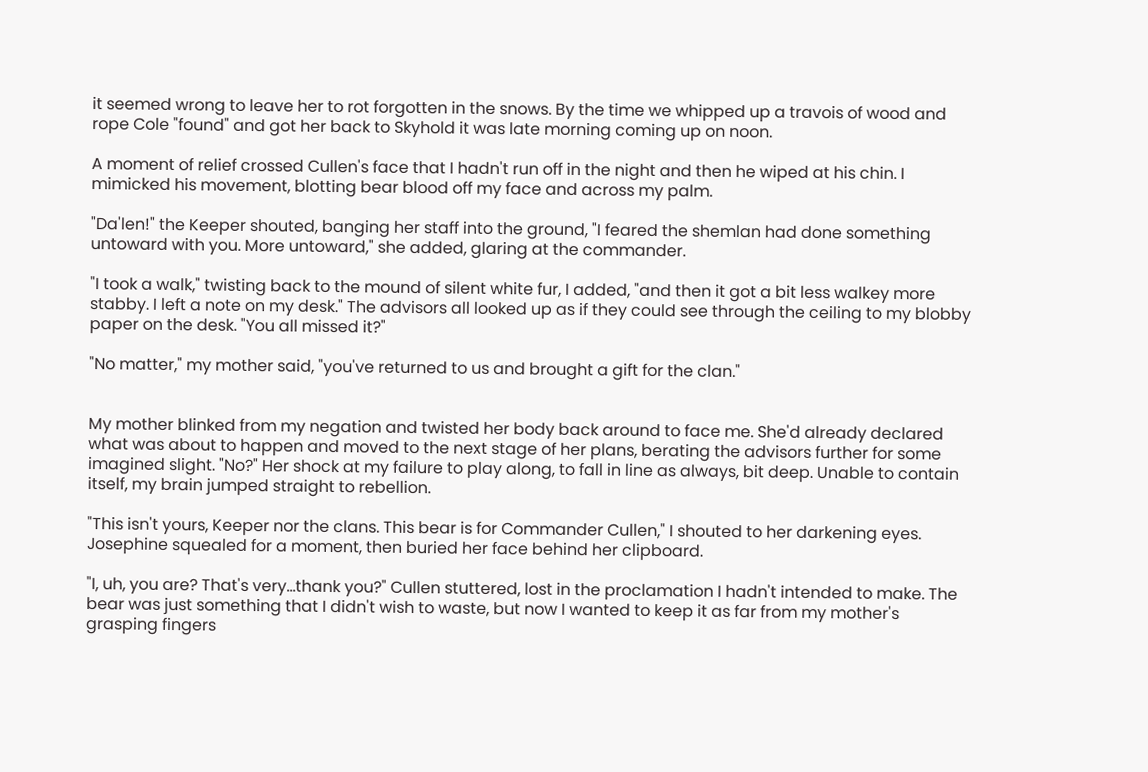it seemed wrong to leave her to rot forgotten in the snows. By the time we whipped up a travois of wood and rope Cole "found" and got her back to Skyhold it was late morning coming up on noon.

A moment of relief crossed Cullen's face that I hadn't run off in the night and then he wiped at his chin. I mimicked his movement, blotting bear blood off my face and across my palm.

"Da'len!" the Keeper shouted, banging her staff into the ground, "I feared the shemlan had done something untoward with you. More untoward," she added, glaring at the commander.

"I took a walk," twisting back to the mound of silent white fur, I added, "and then it got a bit less walkey more stabby. I left a note on my desk." The advisors all looked up as if they could see through the ceiling to my blobby paper on the desk. "You all missed it?"

"No matter," my mother said, "you've returned to us and brought a gift for the clan."


My mother blinked from my negation and twisted her body back around to face me. She'd already declared what was about to happen and moved to the next stage of her plans, berating the advisors further for some imagined slight. "No?" Her shock at my failure to play along, to fall in line as always, bit deep. Unable to contain itself, my brain jumped straight to rebellion.

"This isn't yours, Keeper nor the clans. This bear is for Commander Cullen," I shouted to her darkening eyes. Josephine squealed for a moment, then buried her face behind her clipboard.

"I, uh, you are? That's very...thank you?" Cullen stuttered, lost in the proclamation I hadn't intended to make. The bear was just something that I didn't wish to waste, but now I wanted to keep it as far from my mother's grasping fingers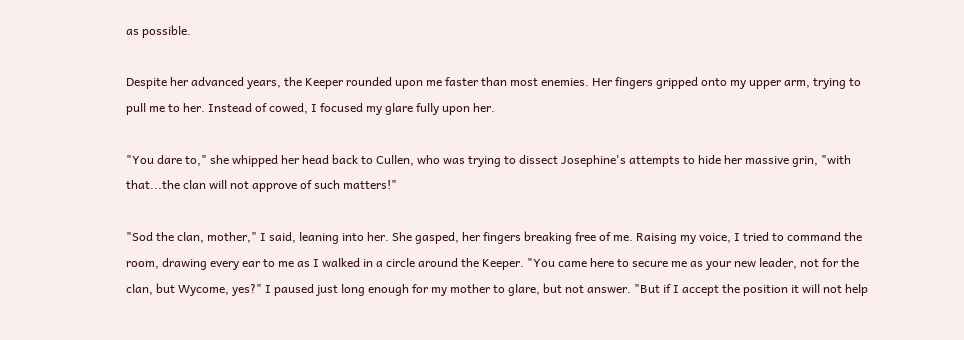as possible.

Despite her advanced years, the Keeper rounded upon me faster than most enemies. Her fingers gripped onto my upper arm, trying to pull me to her. Instead of cowed, I focused my glare fully upon her.

"You dare to," she whipped her head back to Cullen, who was trying to dissect Josephine's attempts to hide her massive grin, "with that...the clan will not approve of such matters!"

"Sod the clan, mother," I said, leaning into her. She gasped, her fingers breaking free of me. Raising my voice, I tried to command the room, drawing every ear to me as I walked in a circle around the Keeper. "You came here to secure me as your new leader, not for the clan, but Wycome, yes?" I paused just long enough for my mother to glare, but not answer. "But if I accept the position it will not help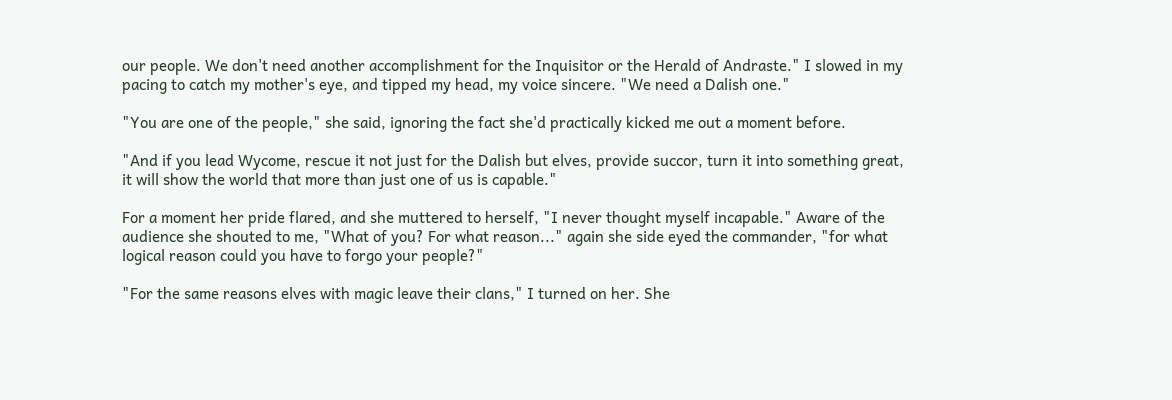our people. We don't need another accomplishment for the Inquisitor or the Herald of Andraste." I slowed in my pacing to catch my mother's eye, and tipped my head, my voice sincere. "We need a Dalish one."

"You are one of the people," she said, ignoring the fact she'd practically kicked me out a moment before.

"And if you lead Wycome, rescue it not just for the Dalish but elves, provide succor, turn it into something great, it will show the world that more than just one of us is capable."

For a moment her pride flared, and she muttered to herself, "I never thought myself incapable." Aware of the audience she shouted to me, "What of you? For what reason..." again she side eyed the commander, "for what logical reason could you have to forgo your people?"

"For the same reasons elves with magic leave their clans," I turned on her. She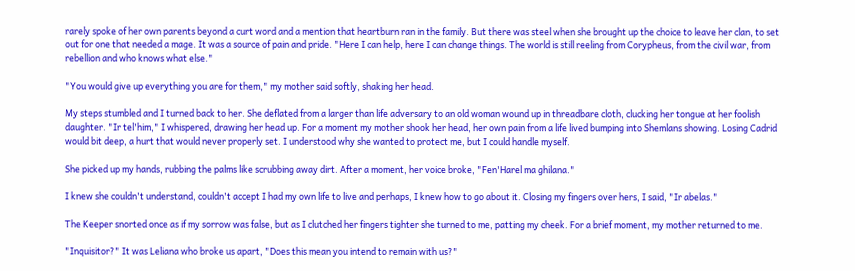rarely spoke of her own parents beyond a curt word and a mention that heartburn ran in the family. But there was steel when she brought up the choice to leave her clan, to set out for one that needed a mage. It was a source of pain and pride. "Here I can help, here I can change things. The world is still reeling from Corypheus, from the civil war, from rebellion and who knows what else."

"You would give up everything you are for them," my mother said softly, shaking her head.

My steps stumbled and I turned back to her. She deflated from a larger than life adversary to an old woman wound up in threadbare cloth, clucking her tongue at her foolish daughter. "Ir tel'him," I whispered, drawing her head up. For a moment my mother shook her head, her own pain from a life lived bumping into Shemlans showing. Losing Cadrid would bit deep, a hurt that would never properly set. I understood why she wanted to protect me, but I could handle myself.

She picked up my hands, rubbing the palms like scrubbing away dirt. After a moment, her voice broke, "Fen'Harel ma ghilana."

I knew she couldn't understand, couldn't accept I had my own life to live and perhaps, I knew how to go about it. Closing my fingers over hers, I said, "Ir abelas."

The Keeper snorted once as if my sorrow was false, but as I clutched her fingers tighter she turned to me, patting my cheek. For a brief moment, my mother returned to me.

"Inquisitor?" It was Leliana who broke us apart, "Does this mean you intend to remain with us?"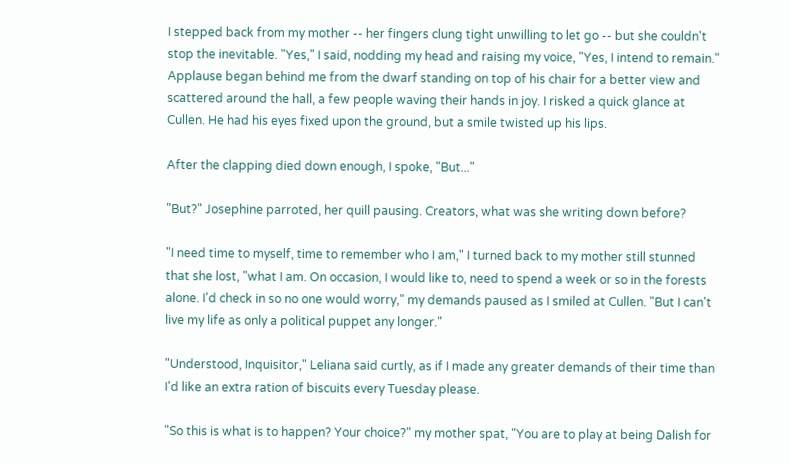I stepped back from my mother -- her fingers clung tight unwilling to let go -- but she couldn't stop the inevitable. "Yes," I said, nodding my head and raising my voice, "Yes, I intend to remain." Applause began behind me from the dwarf standing on top of his chair for a better view and scattered around the hall, a few people waving their hands in joy. I risked a quick glance at Cullen. He had his eyes fixed upon the ground, but a smile twisted up his lips.

After the clapping died down enough, I spoke, "But..."

"But?" Josephine parroted, her quill pausing. Creators, what was she writing down before?

"I need time to myself, time to remember who I am," I turned back to my mother still stunned that she lost, "what I am. On occasion, I would like to, need to spend a week or so in the forests alone. I'd check in so no one would worry," my demands paused as I smiled at Cullen. "But I can't live my life as only a political puppet any longer."

"Understood, Inquisitor," Leliana said curtly, as if I made any greater demands of their time than I'd like an extra ration of biscuits every Tuesday please.

"So this is what is to happen? Your choice?" my mother spat, "You are to play at being Dalish for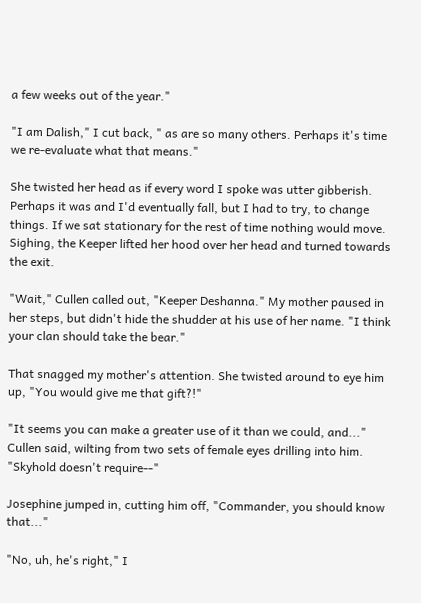a few weeks out of the year."

"I am Dalish," I cut back, " as are so many others. Perhaps it's time we re-evaluate what that means."

She twisted her head as if every word I spoke was utter gibberish. Perhaps it was and I'd eventually fall, but I had to try, to change things. If we sat stationary for the rest of time nothing would move. Sighing, the Keeper lifted her hood over her head and turned towards the exit.

"Wait," Cullen called out, "Keeper Deshanna." My mother paused in her steps, but didn't hide the shudder at his use of her name. "I think your clan should take the bear."

That snagged my mother's attention. She twisted around to eye him up, "You would give me that gift?!"

"It seems you can make a greater use of it than we could, and..." Cullen said, wilting from two sets of female eyes drilling into him. "Skyhold doesn't require--"

Josephine jumped in, cutting him off, "Commander, you should know that..."

"No, uh, he's right," I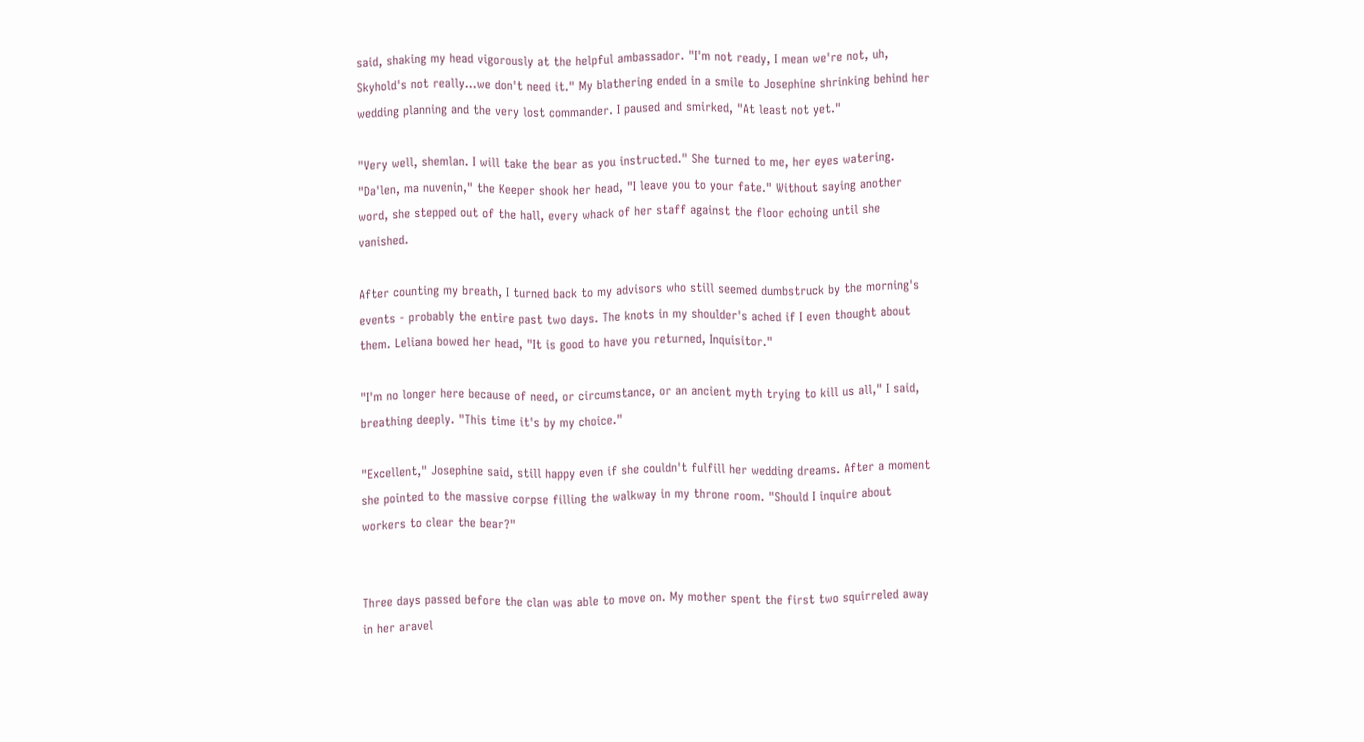said, shaking my head vigorously at the helpful ambassador. "I'm not ready, I mean we're not, uh, Skyhold's not really...we don't need it." My blathering ended in a smile to Josephine shrinking behind her wedding planning and the very lost commander. I paused and smirked, "At least not yet."

"Very well, shemlan. I will take the bear as you instructed." She turned to me, her eyes watering. "Da'len, ma nuvenin," the Keeper shook her head, "I leave you to your fate." Without saying another word, she stepped out of the hall, every whack of her staff against the floor echoing until she vanished.

After counting my breath, I turned back to my advisors who still seemed dumbstruck by the morning's events - probably the entire past two days. The knots in my shoulder's ached if I even thought about them. Leliana bowed her head, "It is good to have you returned, Inquisitor."

"I'm no longer here because of need, or circumstance, or an ancient myth trying to kill us all," I said, breathing deeply. "This time it's by my choice."

"Excellent," Josephine said, still happy even if she couldn't fulfill her wedding dreams. After a moment she pointed to the massive corpse filling the walkway in my throne room. "Should I inquire about workers to clear the bear?"


Three days passed before the clan was able to move on. My mother spent the first two squirreled away in her aravel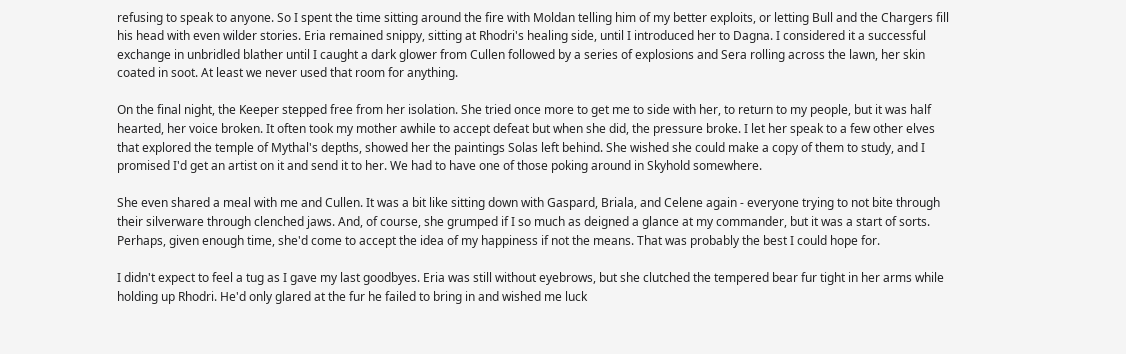refusing to speak to anyone. So I spent the time sitting around the fire with Moldan telling him of my better exploits, or letting Bull and the Chargers fill his head with even wilder stories. Eria remained snippy, sitting at Rhodri's healing side, until I introduced her to Dagna. I considered it a successful exchange in unbridled blather until I caught a dark glower from Cullen followed by a series of explosions and Sera rolling across the lawn, her skin coated in soot. At least we never used that room for anything.

On the final night, the Keeper stepped free from her isolation. She tried once more to get me to side with her, to return to my people, but it was half hearted, her voice broken. It often took my mother awhile to accept defeat but when she did, the pressure broke. I let her speak to a few other elves that explored the temple of Mythal's depths, showed her the paintings Solas left behind. She wished she could make a copy of them to study, and I promised I'd get an artist on it and send it to her. We had to have one of those poking around in Skyhold somewhere.

She even shared a meal with me and Cullen. It was a bit like sitting down with Gaspard, Briala, and Celene again - everyone trying to not bite through their silverware through clenched jaws. And, of course, she grumped if I so much as deigned a glance at my commander, but it was a start of sorts. Perhaps, given enough time, she'd come to accept the idea of my happiness if not the means. That was probably the best I could hope for.

I didn't expect to feel a tug as I gave my last goodbyes. Eria was still without eyebrows, but she clutched the tempered bear fur tight in her arms while holding up Rhodri. He'd only glared at the fur he failed to bring in and wished me luck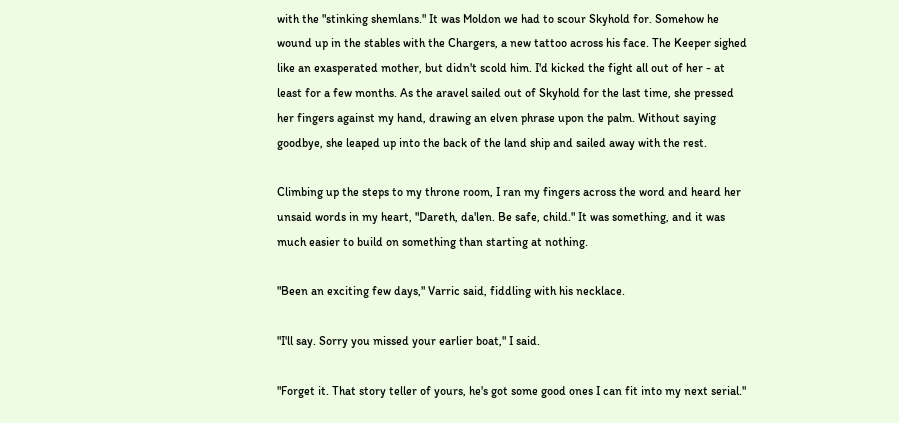with the "stinking shemlans." It was Moldon we had to scour Skyhold for. Somehow he wound up in the stables with the Chargers, a new tattoo across his face. The Keeper sighed like an exasperated mother, but didn't scold him. I'd kicked the fight all out of her - at least for a few months. As the aravel sailed out of Skyhold for the last time, she pressed her fingers against my hand, drawing an elven phrase upon the palm. Without saying goodbye, she leaped up into the back of the land ship and sailed away with the rest.

Climbing up the steps to my throne room, I ran my fingers across the word and heard her unsaid words in my heart, "Dareth, da'len. Be safe, child." It was something, and it was much easier to build on something than starting at nothing.

"Been an exciting few days," Varric said, fiddling with his necklace.

"I'll say. Sorry you missed your earlier boat," I said.

"Forget it. That story teller of yours, he's got some good ones I can fit into my next serial."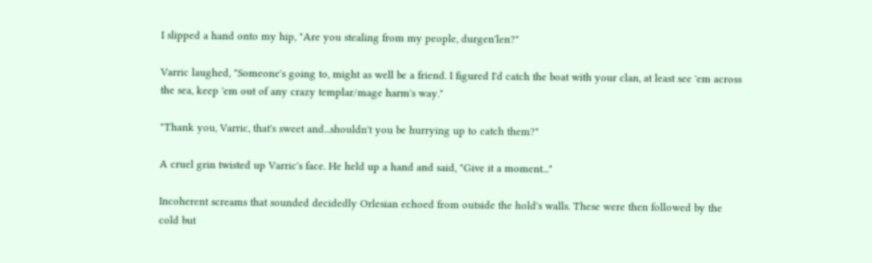I slipped a hand onto my hip, "Are you stealing from my people, durgen'len?"

Varric laughed, "Someone's going to, might as well be a friend. I figured I'd catch the boat with your clan, at least see 'em across the sea, keep 'em out of any crazy templar/mage harm's way."

"Thank you, Varric, that's sweet and...shouldn't you be hurrying up to catch them?"

A cruel grin twisted up Varric's face. He held up a hand and said, "Give it a moment..."

Incoherent screams that sounded decidedly Orlesian echoed from outside the hold's walls. These were then followed by the cold but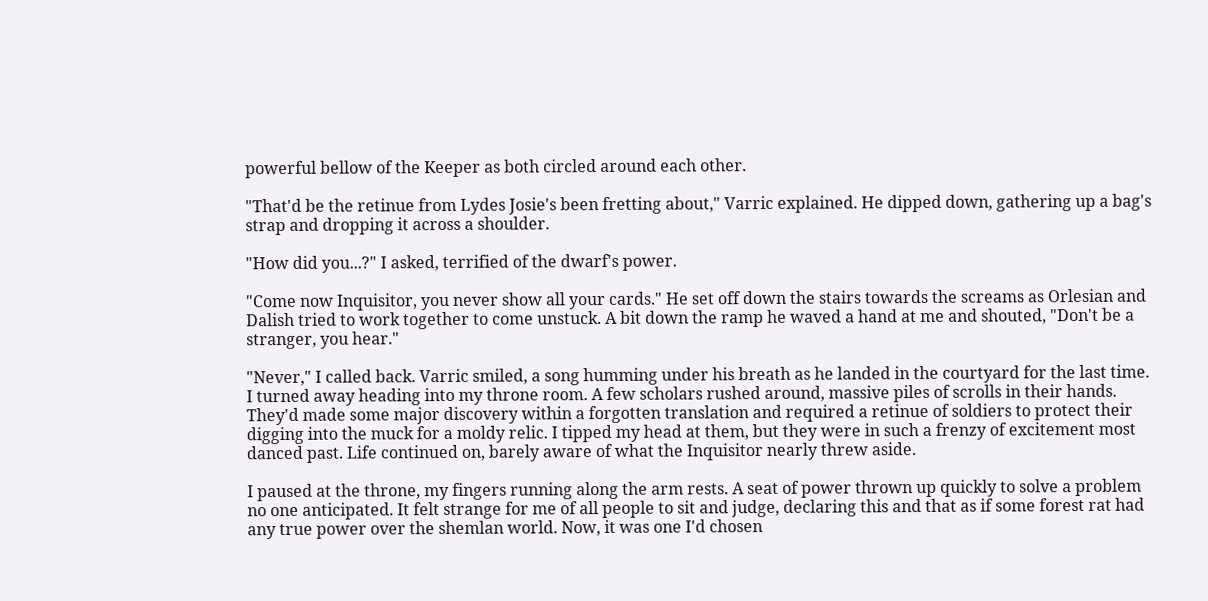powerful bellow of the Keeper as both circled around each other.

"That'd be the retinue from Lydes Josie's been fretting about," Varric explained. He dipped down, gathering up a bag's strap and dropping it across a shoulder.

"How did you...?" I asked, terrified of the dwarf's power.

"Come now Inquisitor, you never show all your cards." He set off down the stairs towards the screams as Orlesian and Dalish tried to work together to come unstuck. A bit down the ramp he waved a hand at me and shouted, "Don't be a stranger, you hear."

"Never," I called back. Varric smiled, a song humming under his breath as he landed in the courtyard for the last time. I turned away heading into my throne room. A few scholars rushed around, massive piles of scrolls in their hands. They'd made some major discovery within a forgotten translation and required a retinue of soldiers to protect their digging into the muck for a moldy relic. I tipped my head at them, but they were in such a frenzy of excitement most danced past. Life continued on, barely aware of what the Inquisitor nearly threw aside.

I paused at the throne, my fingers running along the arm rests. A seat of power thrown up quickly to solve a problem no one anticipated. It felt strange for me of all people to sit and judge, declaring this and that as if some forest rat had any true power over the shemlan world. Now, it was one I'd chosen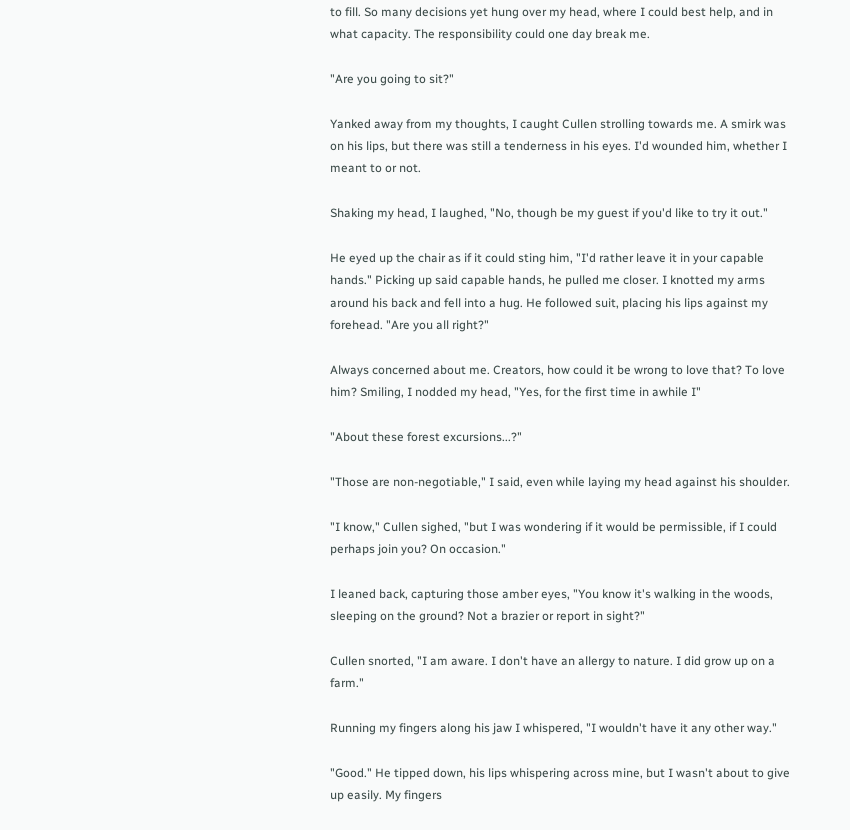to fill. So many decisions yet hung over my head, where I could best help, and in what capacity. The responsibility could one day break me.

"Are you going to sit?"

Yanked away from my thoughts, I caught Cullen strolling towards me. A smirk was on his lips, but there was still a tenderness in his eyes. I'd wounded him, whether I meant to or not.

Shaking my head, I laughed, "No, though be my guest if you'd like to try it out."

He eyed up the chair as if it could sting him, "I'd rather leave it in your capable hands." Picking up said capable hands, he pulled me closer. I knotted my arms around his back and fell into a hug. He followed suit, placing his lips against my forehead. "Are you all right?"

Always concerned about me. Creators, how could it be wrong to love that? To love him? Smiling, I nodded my head, "Yes, for the first time in awhile I"

"About these forest excursions...?"

"Those are non-negotiable," I said, even while laying my head against his shoulder.

"I know," Cullen sighed, "but I was wondering if it would be permissible, if I could perhaps join you? On occasion."

I leaned back, capturing those amber eyes, "You know it's walking in the woods, sleeping on the ground? Not a brazier or report in sight?"

Cullen snorted, "I am aware. I don't have an allergy to nature. I did grow up on a farm."

Running my fingers along his jaw I whispered, "I wouldn't have it any other way."

"Good." He tipped down, his lips whispering across mine, but I wasn't about to give up easily. My fingers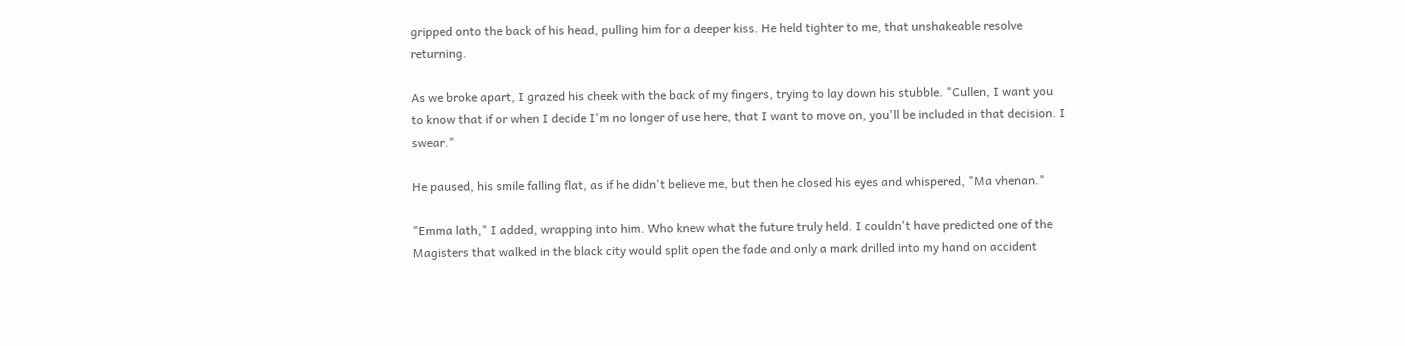gripped onto the back of his head, pulling him for a deeper kiss. He held tighter to me, that unshakeable resolve returning.

As we broke apart, I grazed his cheek with the back of my fingers, trying to lay down his stubble. "Cullen, I want you to know that if or when I decide I'm no longer of use here, that I want to move on, you'll be included in that decision. I swear."

He paused, his smile falling flat, as if he didn't believe me, but then he closed his eyes and whispered, "Ma vhenan."

"Emma lath," I added, wrapping into him. Who knew what the future truly held. I couldn't have predicted one of the Magisters that walked in the black city would split open the fade and only a mark drilled into my hand on accident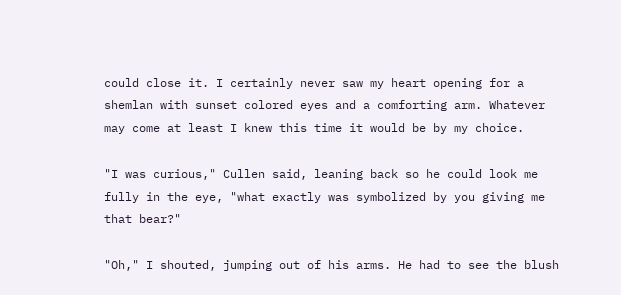could close it. I certainly never saw my heart opening for a shemlan with sunset colored eyes and a comforting arm. Whatever may come at least I knew this time it would be by my choice.

"I was curious," Cullen said, leaning back so he could look me fully in the eye, "what exactly was symbolized by you giving me that bear?"

"Oh," I shouted, jumping out of his arms. He had to see the blush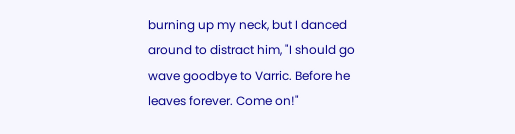burning up my neck, but I danced around to distract him, "I should go wave goodbye to Varric. Before he leaves forever. Come on!"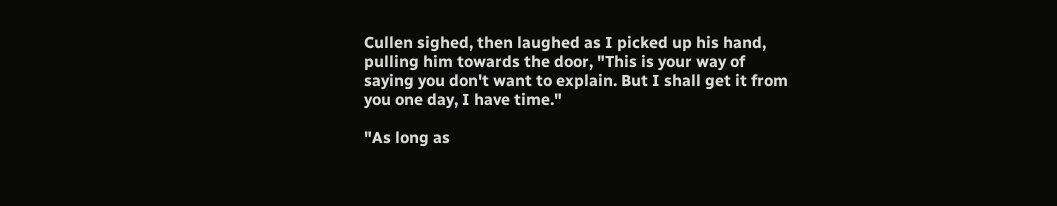Cullen sighed, then laughed as I picked up his hand, pulling him towards the door, "This is your way of saying you don't want to explain. But I shall get it from you one day, I have time."

"As long as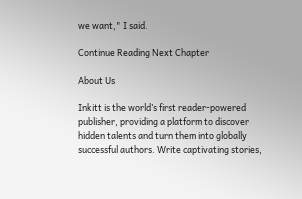we want," I said.

Continue Reading Next Chapter

About Us

Inkitt is the world’s first reader-powered publisher, providing a platform to discover hidden talents and turn them into globally successful authors. Write captivating stories,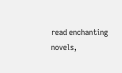read enchanting novels,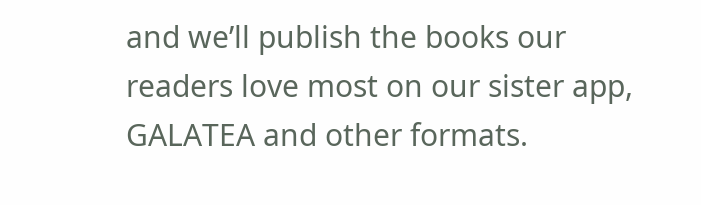and we’ll publish the books our readers love most on our sister app, GALATEA and other formats.